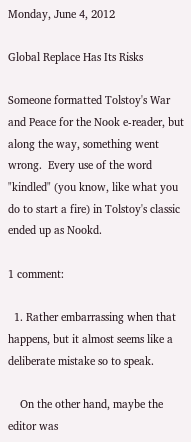Monday, June 4, 2012

Global Replace Has Its Risks

Someone formatted Tolstoy's War and Peace for the Nook e-reader, but along the way, something went wrong.  Every use of the word "kindled" (you know, like what you do to start a fire) in Tolstoy's classic ended up as Nookd.

1 comment:

  1. Rather embarrassing when that happens, but it almost seems like a deliberate mistake so to speak.

    On the other hand, maybe the editor was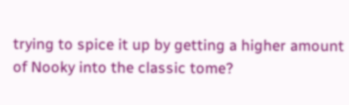trying to spice it up by getting a higher amount of Nooky into the classic tome?